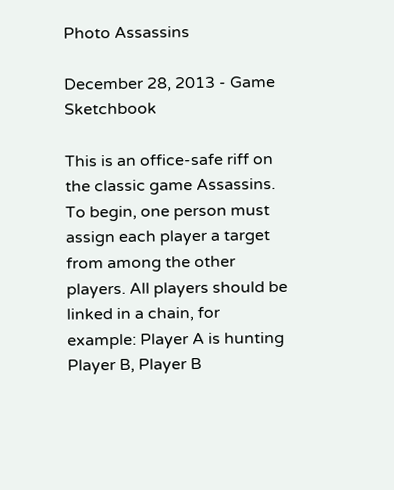Photo Assassins

December 28, 2013 - Game Sketchbook

This is an office-safe riff on the classic game Assassins. To begin, one person must assign each player a target from among the other players. All players should be linked in a chain, for example: Player A is hunting Player B, Player B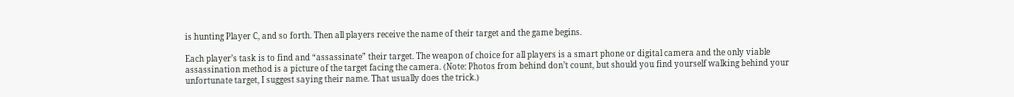is hunting Player C, and so forth. Then all players receive the name of their target and the game begins.

Each player’s task is to find and “assassinate” their target. The weapon of choice for all players is a smart phone or digital camera and the only viable assassination method is a picture of the target facing the camera. (Note: Photos from behind don’t count, but should you find yourself walking behind your unfortunate target, I suggest saying their name. That usually does the trick.)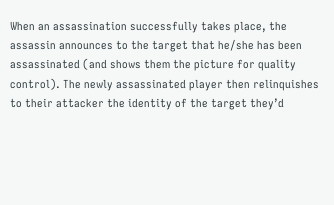When an assassination successfully takes place, the assassin announces to the target that he/she has been assassinated (and shows them the picture for quality control). The newly assassinated player then relinquishes to their attacker the identity of the target they’d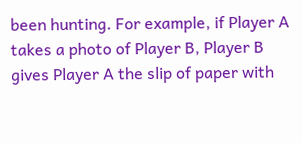been hunting. For example, if Player A takes a photo of Player B, Player B gives Player A the slip of paper with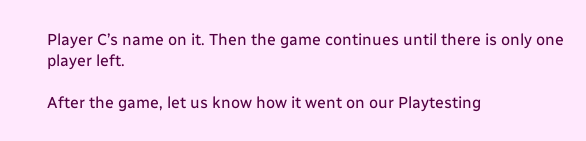Player C’s name on it. Then the game continues until there is only one player left.

After the game, let us know how it went on our Playtesting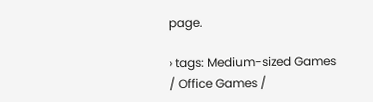page.

› tags: Medium-sized Games / Office Games /